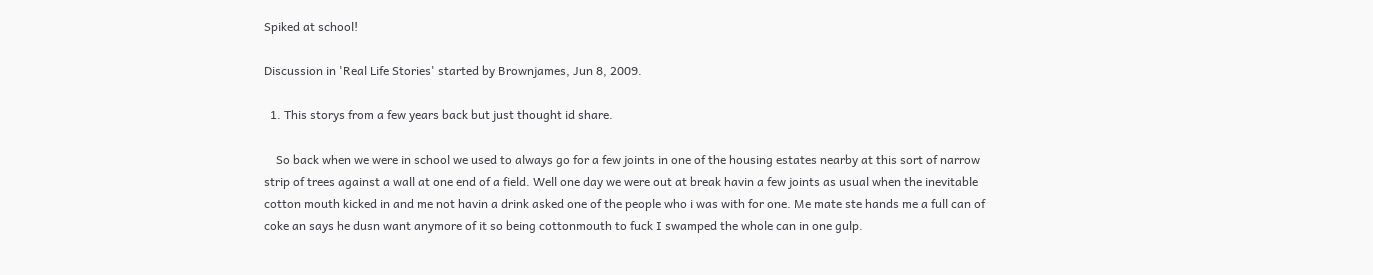Spiked at school!

Discussion in 'Real Life Stories' started by Brownjames, Jun 8, 2009.

  1. This storys from a few years back but just thought id share.

    So back when we were in school we used to always go for a few joints in one of the housing estates nearby at this sort of narrow strip of trees against a wall at one end of a field. Well one day we were out at break havin a few joints as usual when the inevitable cotton mouth kicked in and me not havin a drink asked one of the people who i was with for one. Me mate ste hands me a full can of coke an says he dusn want anymore of it so being cottonmouth to fuck I swamped the whole can in one gulp.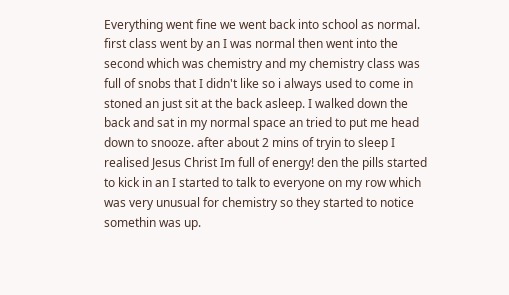Everything went fine we went back into school as normal. first class went by an I was normal then went into the second which was chemistry and my chemistry class was full of snobs that I didn't like so i always used to come in stoned an just sit at the back asleep. I walked down the back and sat in my normal space an tried to put me head down to snooze. after about 2 mins of tryin to sleep I realised Jesus Christ Im full of energy! den the pills started to kick in an I started to talk to everyone on my row which was very unusual for chemistry so they started to notice somethin was up.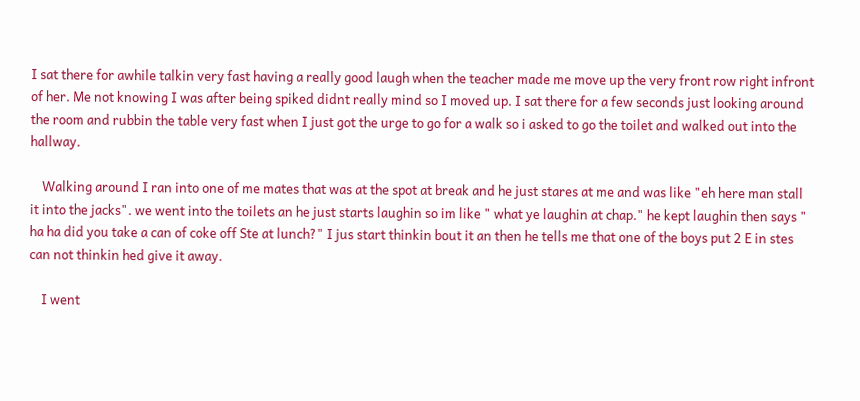I sat there for awhile talkin very fast having a really good laugh when the teacher made me move up the very front row right infront of her. Me not knowing I was after being spiked didnt really mind so I moved up. I sat there for a few seconds just looking around the room and rubbin the table very fast when I just got the urge to go for a walk so i asked to go the toilet and walked out into the hallway.

    Walking around I ran into one of me mates that was at the spot at break and he just stares at me and was like "eh here man stall it into the jacks". we went into the toilets an he just starts laughin so im like " what ye laughin at chap." he kept laughin then says " ha ha did you take a can of coke off Ste at lunch?" I jus start thinkin bout it an then he tells me that one of the boys put 2 E in stes can not thinkin hed give it away.

    I went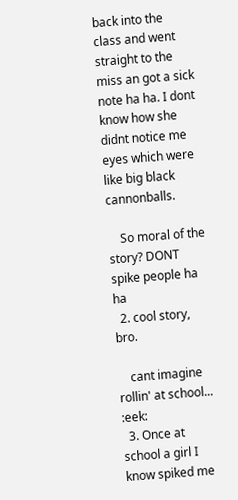back into the class and went straight to the miss an got a sick note ha ha. I dont know how she didnt notice me eyes which were like big black cannonballs.

    So moral of the story? DONT spike people ha ha
  2. cool story, bro.

    cant imagine rollin' at school... :eek:
  3. Once at school a girl I know spiked me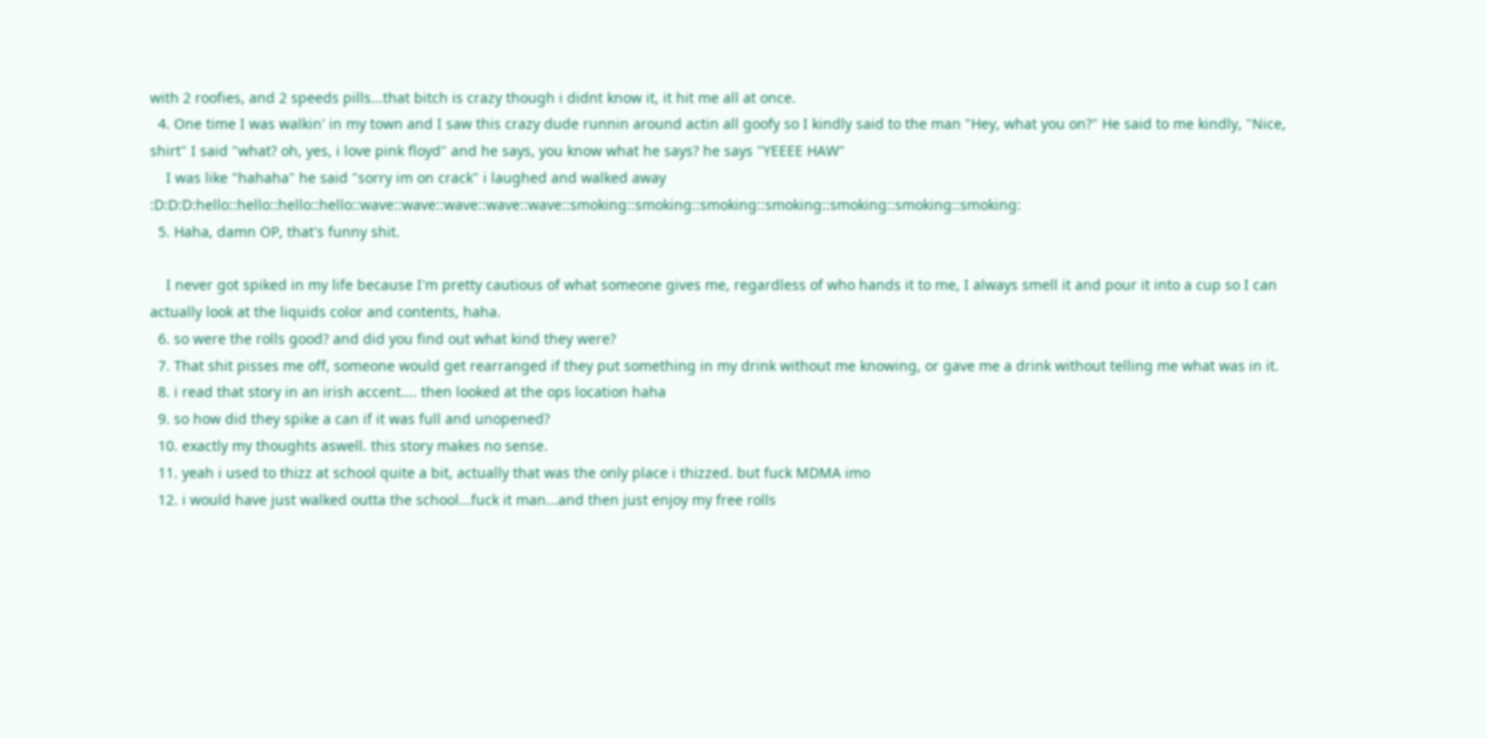with 2 roofies, and 2 speeds pills...that bitch is crazy though i didnt know it, it hit me all at once.
  4. One time I was walkin' in my town and I saw this crazy dude runnin around actin all goofy so I kindly said to the man "Hey, what you on?" He said to me kindly, "Nice, shirt" I said "what? oh, yes, i love pink floyd" and he says, you know what he says? he says "YEEEE HAW"
    I was like "hahaha" he said "sorry im on crack" i laughed and walked away :D:D:D:hello::hello::hello::hello::wave::wave::wave::wave::wave::smoking::smoking::smoking::smoking::smoking::smoking::smoking:
  5. Haha, damn OP, that's funny shit.

    I never got spiked in my life because I'm pretty cautious of what someone gives me, regardless of who hands it to me, I always smell it and pour it into a cup so I can actually look at the liquids color and contents, haha.
  6. so were the rolls good? and did you find out what kind they were?
  7. That shit pisses me off, someone would get rearranged if they put something in my drink without me knowing, or gave me a drink without telling me what was in it.
  8. i read that story in an irish accent.... then looked at the ops location haha
  9. so how did they spike a can if it was full and unopened?
  10. exactly my thoughts aswell. this story makes no sense.
  11. yeah i used to thizz at school quite a bit, actually that was the only place i thizzed. but fuck MDMA imo
  12. i would have just walked outta the school...fuck it man...and then just enjoy my free rolls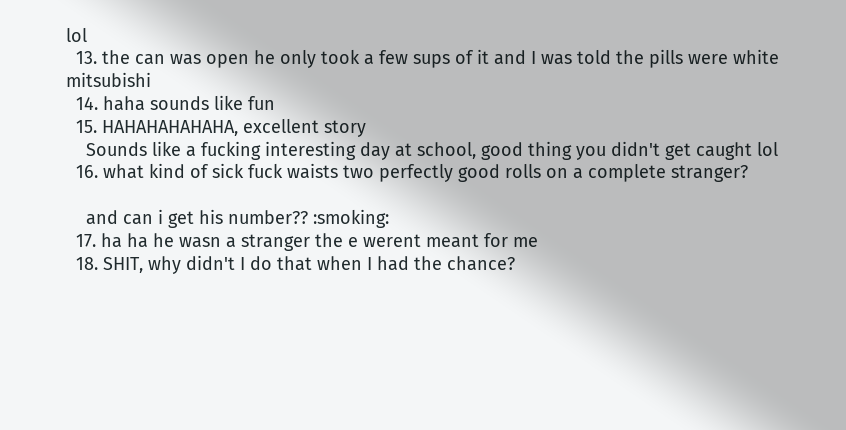lol
  13. the can was open he only took a few sups of it and I was told the pills were white mitsubishi
  14. haha sounds like fun
  15. HAHAHAHAHAHA, excellent story
    Sounds like a fucking interesting day at school, good thing you didn't get caught lol
  16. what kind of sick fuck waists two perfectly good rolls on a complete stranger?

    and can i get his number?? :smoking:
  17. ha ha he wasn a stranger the e werent meant for me
  18. SHIT, why didn't I do that when I had the chance?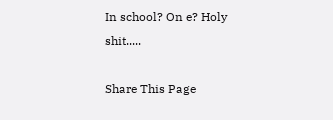In school? On e? Holy shit.....

Share This Page